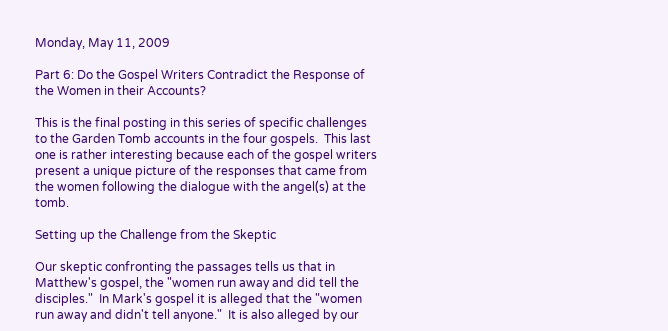Monday, May 11, 2009

Part 6: Do the Gospel Writers Contradict the Response of the Women in their Accounts?

This is the final posting in this series of specific challenges to the Garden Tomb accounts in the four gospels.  This last one is rather interesting because each of the gospel writers present a unique picture of the responses that came from the women following the dialogue with the angel(s) at the tomb.

Setting up the Challenge from the Skeptic

Our skeptic confronting the passages tells us that in Matthew's gospel, the "women run away and did tell the disciples."  In Mark's gospel it is alleged that the "women run away and didn't tell anyone."  It is also alleged by our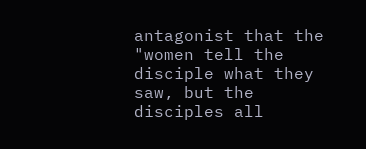antagonist that the "women tell the disciple what they saw, but the disciples all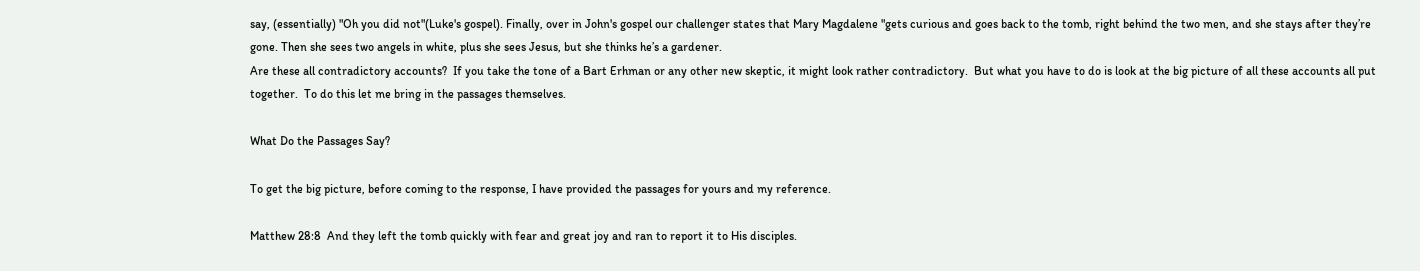say, (essentially) "Oh you did not"(Luke's gospel). Finally, over in John's gospel our challenger states that Mary Magdalene "gets curious and goes back to the tomb, right behind the two men, and she stays after they’re gone. Then she sees two angels in white, plus she sees Jesus, but she thinks he’s a gardener.
Are these all contradictory accounts?  If you take the tone of a Bart Erhman or any other new skeptic, it might look rather contradictory.  But what you have to do is look at the big picture of all these accounts all put together.  To do this let me bring in the passages themselves.

What Do the Passages Say?

To get the big picture, before coming to the response, I have provided the passages for yours and my reference.

Matthew 28:8  And they left the tomb quickly with fear and great joy and ran to report it to His disciples.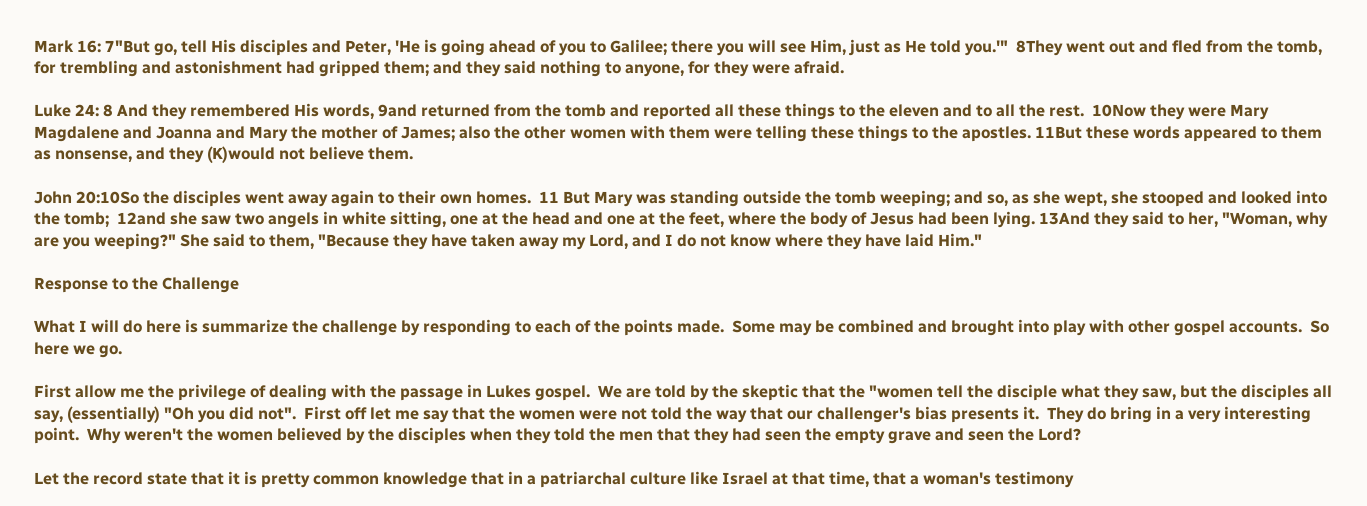Mark 16: 7"But go, tell His disciples and Peter, 'He is going ahead of you to Galilee; there you will see Him, just as He told you.'"  8They went out and fled from the tomb, for trembling and astonishment had gripped them; and they said nothing to anyone, for they were afraid.

Luke 24: 8 And they remembered His words, 9and returned from the tomb and reported all these things to the eleven and to all the rest.  10Now they were Mary Magdalene and Joanna and Mary the mother of James; also the other women with them were telling these things to the apostles. 11But these words appeared to them as nonsense, and they (K)would not believe them.

John 20:10So the disciples went away again to their own homes.  11 But Mary was standing outside the tomb weeping; and so, as she wept, she stooped and looked into the tomb;  12and she saw two angels in white sitting, one at the head and one at the feet, where the body of Jesus had been lying. 13And they said to her, "Woman, why are you weeping?" She said to them, "Because they have taken away my Lord, and I do not know where they have laid Him."

Response to the Challenge

What I will do here is summarize the challenge by responding to each of the points made.  Some may be combined and brought into play with other gospel accounts.  So here we go.

First allow me the privilege of dealing with the passage in Lukes gospel.  We are told by the skeptic that the "women tell the disciple what they saw, but the disciples all say, (essentially) "Oh you did not".  First off let me say that the women were not told the way that our challenger's bias presents it.  They do bring in a very interesting point.  Why weren't the women believed by the disciples when they told the men that they had seen the empty grave and seen the Lord?

Let the record state that it is pretty common knowledge that in a patriarchal culture like Israel at that time, that a woman's testimony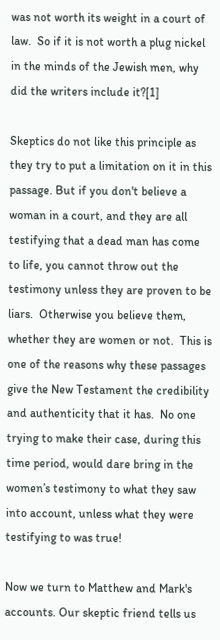was not worth its weight in a court of law.  So if it is not worth a plug nickel in the minds of the Jewish men, why did the writers include it?[1]

Skeptics do not like this principle as they try to put a limitation on it in this passage. But if you don't believe a woman in a court, and they are all testifying that a dead man has come to life, you cannot throw out the testimony unless they are proven to be liars.  Otherwise you believe them, whether they are women or not.  This is one of the reasons why these passages give the New Testament the credibility and authenticity that it has.  No one trying to make their case, during this time period, would dare bring in the women’s testimony to what they saw into account, unless what they were testifying to was true!

Now we turn to Matthew and Mark's accounts. Our skeptic friend tells us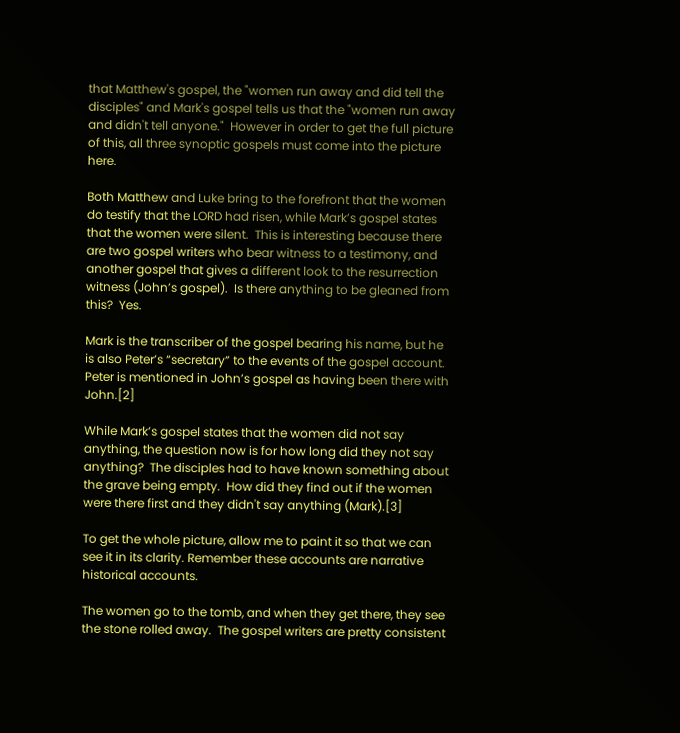that Matthew's gospel, the "women run away and did tell the disciples" and Mark's gospel tells us that the "women run away and didn't tell anyone."  However in order to get the full picture of this, all three synoptic gospels must come into the picture here.

Both Matthew and Luke bring to the forefront that the women do testify that the LORD had risen, while Mark’s gospel states that the women were silent.  This is interesting because there are two gospel writers who bear witness to a testimony, and another gospel that gives a different look to the resurrection witness (John’s gospel).  Is there anything to be gleaned from this?  Yes.

Mark is the transcriber of the gospel bearing his name, but he is also Peter’s “secretary” to the events of the gospel account.  Peter is mentioned in John’s gospel as having been there with John.[2]

While Mark’s gospel states that the women did not say anything, the question now is for how long did they not say anything?  The disciples had to have known something about the grave being empty.  How did they find out if the women were there first and they didn't say anything (Mark).[3]

To get the whole picture, allow me to paint it so that we can see it in its clarity. Remember these accounts are narrative historical accounts.

The women go to the tomb, and when they get there, they see the stone rolled away.  The gospel writers are pretty consistent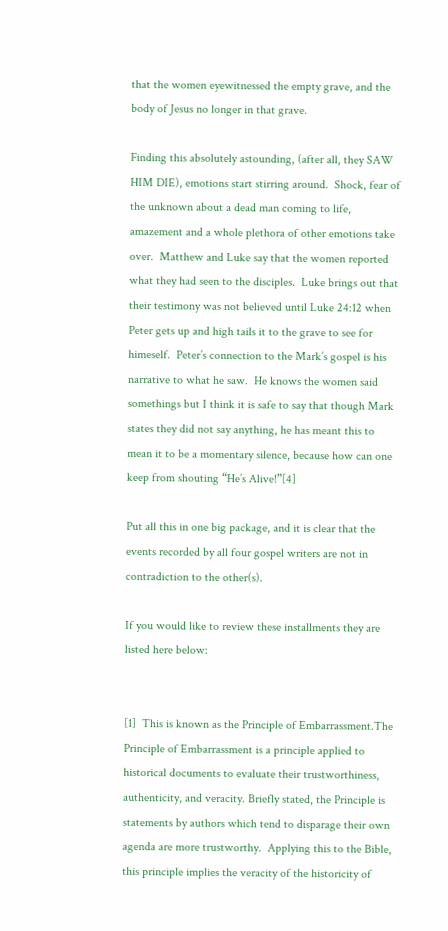that the women eyewitnessed the empty grave, and the body of Jesus no longer in that grave.

Finding this absolutely astounding, (after all, they SAW HIM DIE), emotions start stirring around.  Shock, fear of the unknown about a dead man coming to life, amazement and a whole plethora of other emotions take over.  Matthew and Luke say that the women reported what they had seen to the disciples.  Luke brings out that their testimony was not believed until Luke 24:12 when Peter gets up and high tails it to the grave to see for himeself.  Peter’s connection to the Mark’s gospel is his narrative to what he saw.  He knows the women said somethings but I think it is safe to say that though Mark states they did not say anything, he has meant this to mean it to be a momentary silence, because how can one keep from shouting “He’s Alive!”[4]

Put all this in one big package, and it is clear that the events recorded by all four gospel writers are not in contradiction to the other(s).

If you would like to review these installments they are listed here below:


[1]  This is known as the Principle of Embarrassment.The Principle of Embarrassment is a principle applied to
historical documents to evaluate their trustworthiness, authenticity, and veracity. Briefly stated, the Principle is statements by authors which tend to disparage their own agenda are more trustworthy.  Applying this to the Bible, this principle implies the veracity of the historicity of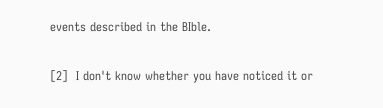events described in the BIble.

[2]  I don't know whether you have noticed it or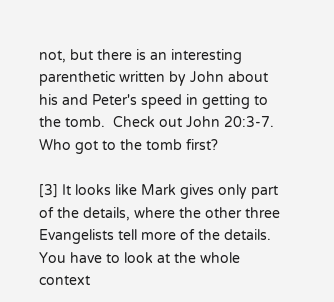not, but there is an interesting parenthetic written by John about his and Peter's speed in getting to the tomb.  Check out John 20:3-7.  Who got to the tomb first?

[3] It looks like Mark gives only part of the details, where the other three Evangelists tell more of the details.  You have to look at the whole context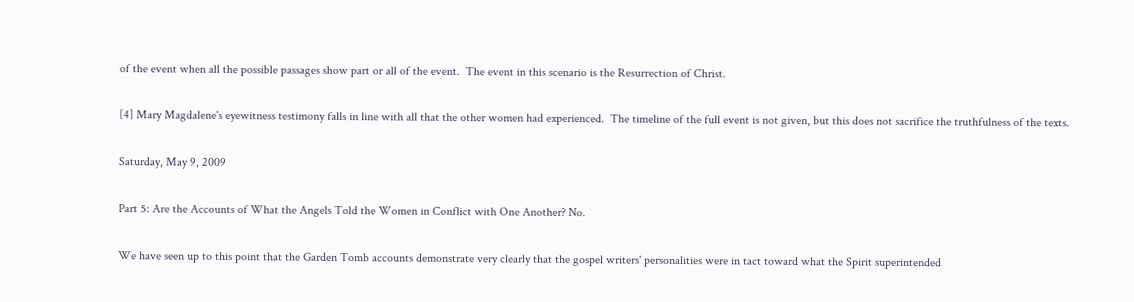of the event when all the possible passages show part or all of the event.  The event in this scenario is the Resurrection of Christ.

[4] Mary Magdalene's eyewitness testimony falls in line with all that the other women had experienced.  The timeline of the full event is not given, but this does not sacrifice the truthfulness of the texts.

Saturday, May 9, 2009

Part 5: Are the Accounts of What the Angels Told the Women in Conflict with One Another? No.

We have seen up to this point that the Garden Tomb accounts demonstrate very clearly that the gospel writers' personalities were in tact toward what the Spirit superintended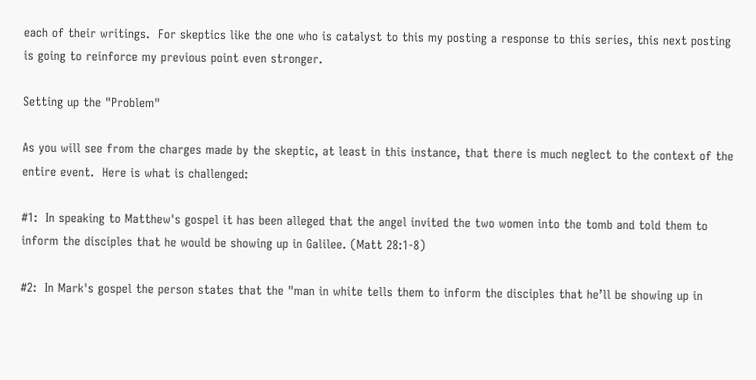each of their writings.  For skeptics like the one who is catalyst to this my posting a response to this series, this next posting is going to reinforce my previous point even stronger.

Setting up the "Problem"

As you will see from the charges made by the skeptic, at least in this instance, that there is much neglect to the context of the entire event.  Here is what is challenged:

#1:  In speaking to Matthew's gospel it has been alleged that the angel invited the two women into the tomb and told them to inform the disciples that he would be showing up in Galilee. (Matt 28:1-8)

#2:  In Mark's gospel the person states that the "man in white tells them to inform the disciples that he’ll be showing up in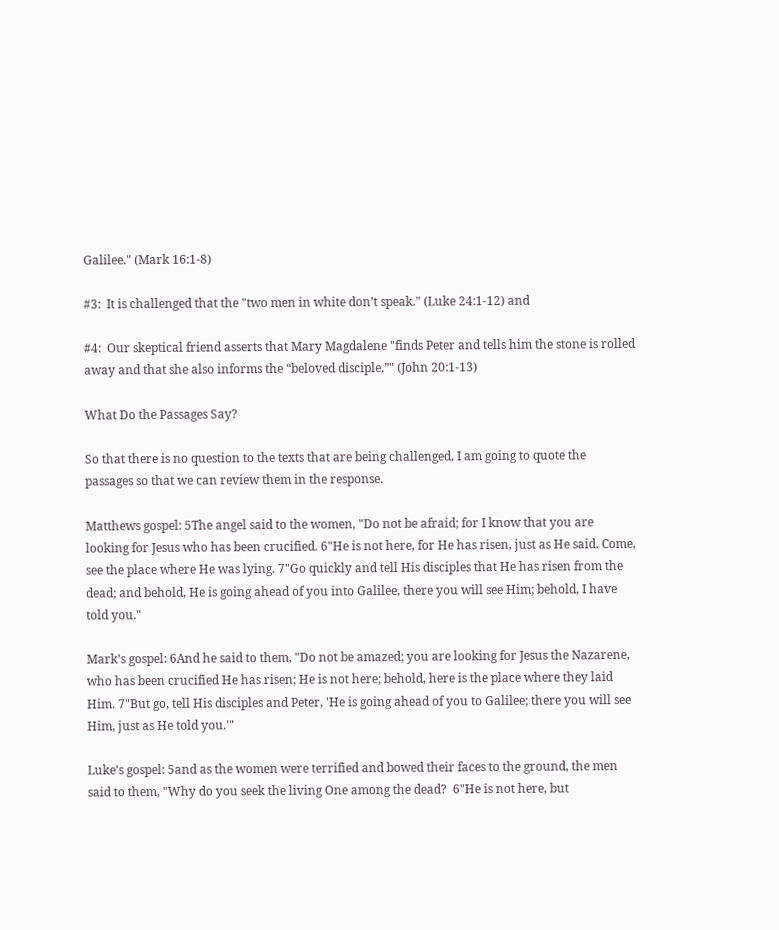Galilee." (Mark 16:1-8)

#3:  It is challenged that the "two men in white don’t speak." (Luke 24:1-12) and

#4:  Our skeptical friend asserts that Mary Magdalene "finds Peter and tells him the stone is rolled away and that she also informs the “beloved disciple.”" (John 20:1-13)

What Do the Passages Say?

So that there is no question to the texts that are being challenged, I am going to quote the passages so that we can review them in the response.

Matthews gospel: 5The angel said to the women, "Do not be afraid; for I know that you are looking for Jesus who has been crucified. 6"He is not here, for He has risen, just as He said. Come, see the place where He was lying. 7"Go quickly and tell His disciples that He has risen from the dead; and behold, He is going ahead of you into Galilee, there you will see Him; behold, I have told you."

Mark’s gospel: 6And he said to them, "Do not be amazed; you are looking for Jesus the Nazarene, who has been crucified He has risen; He is not here; behold, here is the place where they laid Him. 7"But go, tell His disciples and Peter, 'He is going ahead of you to Galilee; there you will see Him, just as He told you.'"

Luke’s gospel: 5and as the women were terrified and bowed their faces to the ground, the men said to them, "Why do you seek the living One among the dead?  6"He is not here, but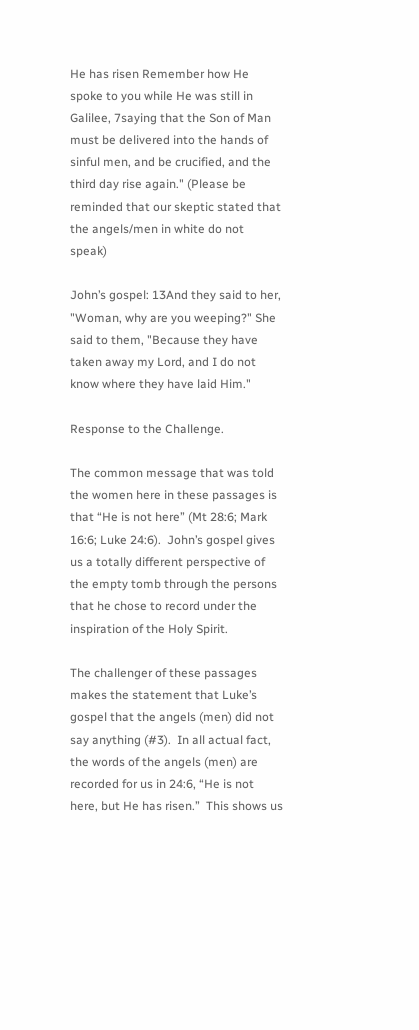He has risen Remember how He spoke to you while He was still in Galilee, 7saying that the Son of Man must be delivered into the hands of sinful men, and be crucified, and the third day rise again." (Please be reminded that our skeptic stated that the angels/men in white do not speak)

John’s gospel: 13And they said to her, "Woman, why are you weeping?" She said to them, "Because they have taken away my Lord, and I do not know where they have laid Him."

Response to the Challenge.

The common message that was told the women here in these passages is that “He is not here” (Mt 28:6; Mark 16:6; Luke 24:6).  John’s gospel gives us a totally different perspective of the empty tomb through the persons that he chose to record under the inspiration of the Holy Spirit.

The challenger of these passages makes the statement that Luke’s gospel that the angels (men) did not say anything (#3).  In all actual fact, the words of the angels (men) are recorded for us in 24:6, “He is not here, but He has risen.”  This shows us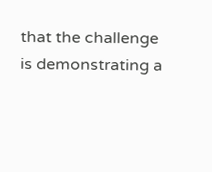that the challenge is demonstrating a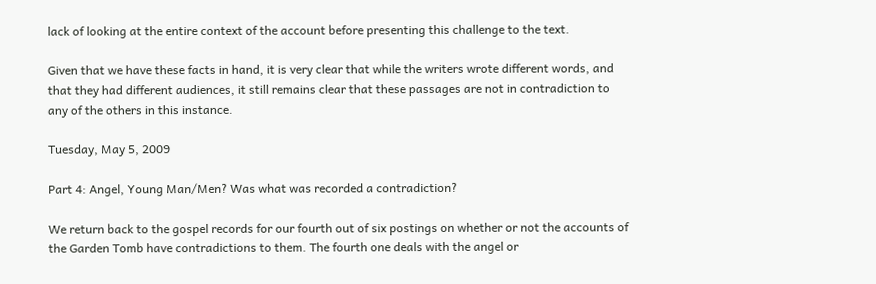lack of looking at the entire context of the account before presenting this challenge to the text.

Given that we have these facts in hand, it is very clear that while the writers wrote different words, and that they had different audiences, it still remains clear that these passages are not in contradiction to any of the others in this instance.

Tuesday, May 5, 2009

Part 4: Angel, Young Man/Men? Was what was recorded a contradiction?

We return back to the gospel records for our fourth out of six postings on whether or not the accounts of the Garden Tomb have contradictions to them. The fourth one deals with the angel or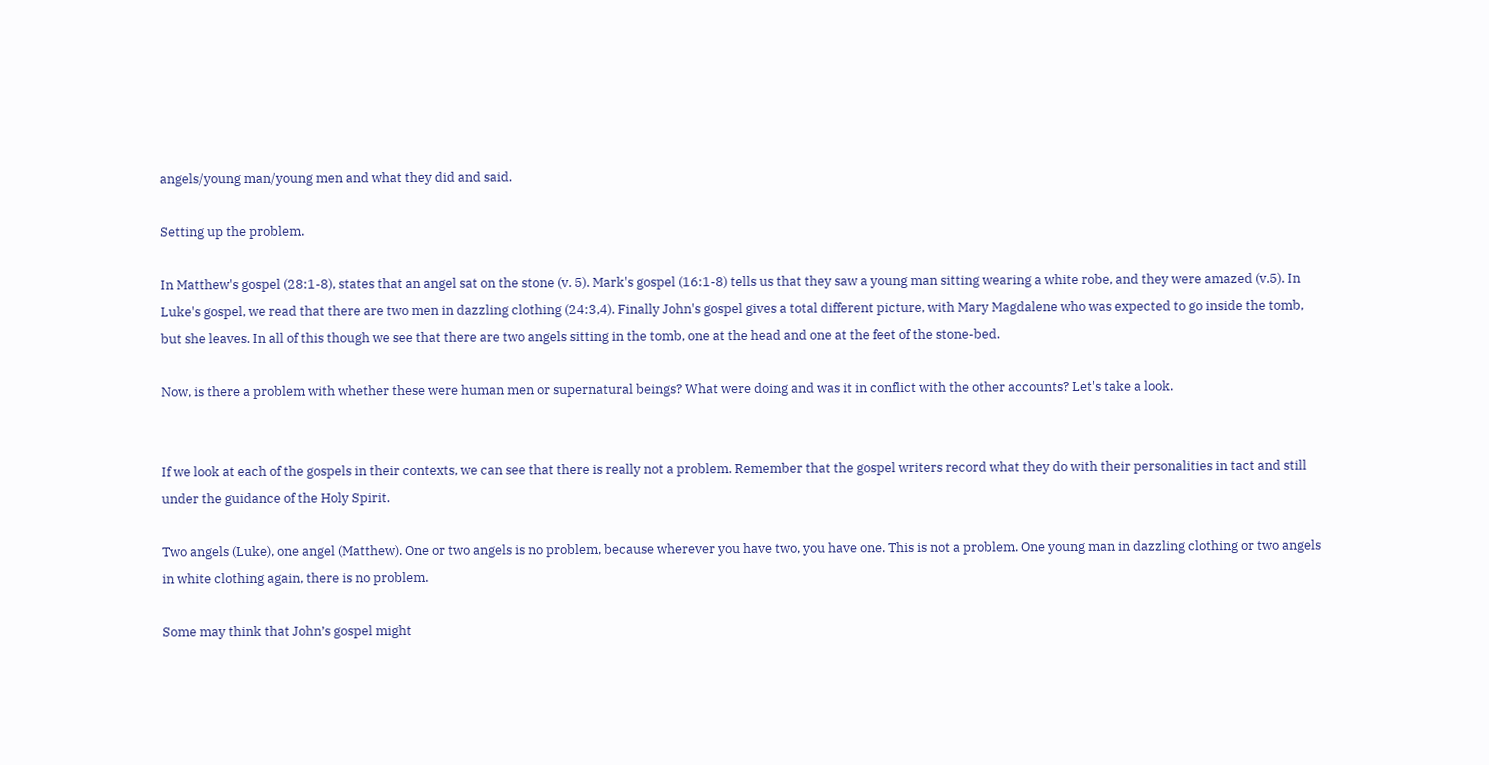angels/young man/young men and what they did and said.

Setting up the problem.

In Matthew's gospel (28:1-8), states that an angel sat on the stone (v. 5). Mark's gospel (16:1-8) tells us that they saw a young man sitting wearing a white robe, and they were amazed (v.5). In Luke's gospel, we read that there are two men in dazzling clothing (24:3,4). Finally John's gospel gives a total different picture, with Mary Magdalene who was expected to go inside the tomb, but she leaves. In all of this though we see that there are two angels sitting in the tomb, one at the head and one at the feet of the stone-bed.

Now, is there a problem with whether these were human men or supernatural beings? What were doing and was it in conflict with the other accounts? Let's take a look.


If we look at each of the gospels in their contexts, we can see that there is really not a problem. Remember that the gospel writers record what they do with their personalities in tact and still under the guidance of the Holy Spirit.

Two angels (Luke), one angel (Matthew). One or two angels is no problem, because wherever you have two, you have one. This is not a problem. One young man in dazzling clothing or two angels in white clothing again, there is no problem.

Some may think that John’s gospel might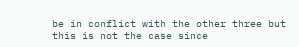be in conflict with the other three but this is not the case since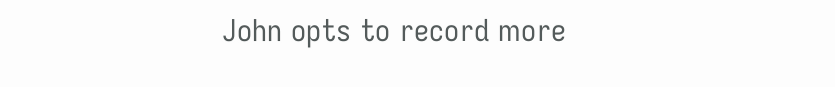John opts to record more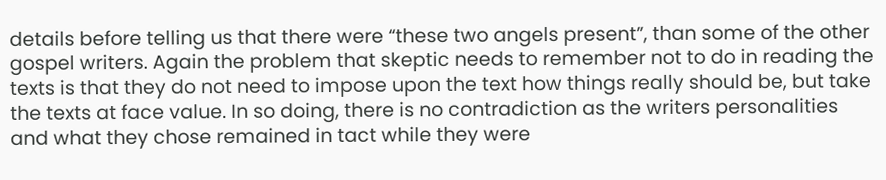details before telling us that there were “these two angels present”, than some of the other gospel writers. Again the problem that skeptic needs to remember not to do in reading the texts is that they do not need to impose upon the text how things really should be, but take the texts at face value. In so doing, there is no contradiction as the writers personalities and what they chose remained in tact while they were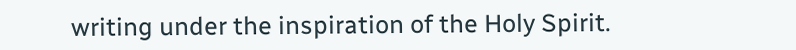writing under the inspiration of the Holy Spirit.